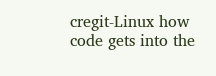cregit-Linux how code gets into the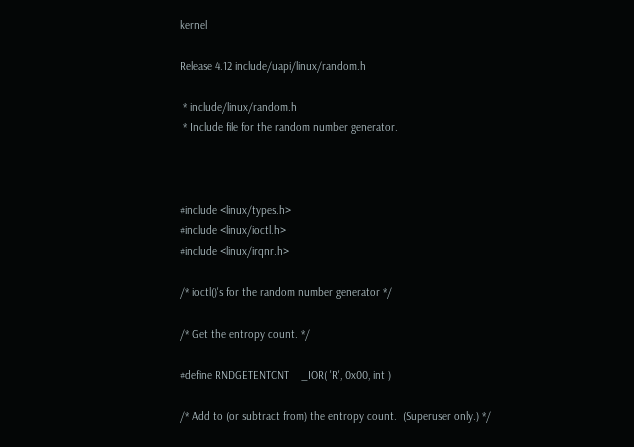kernel

Release 4.12 include/uapi/linux/random.h

 * include/linux/random.h
 * Include file for the random number generator.



#include <linux/types.h>
#include <linux/ioctl.h>
#include <linux/irqnr.h>

/* ioctl()'s for the random number generator */

/* Get the entropy count. */

#define RNDGETENTCNT    _IOR( 'R', 0x00, int )

/* Add to (or subtract from) the entropy count.  (Superuser only.) */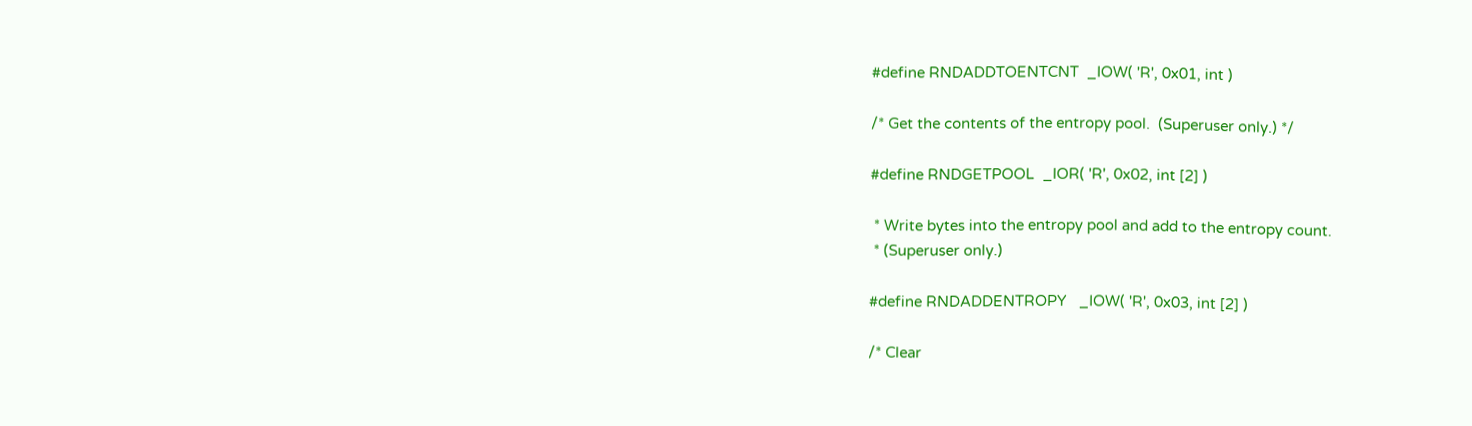#define RNDADDTOENTCNT  _IOW( 'R', 0x01, int )

/* Get the contents of the entropy pool.  (Superuser only.) */

#define RNDGETPOOL  _IOR( 'R', 0x02, int [2] )

 * Write bytes into the entropy pool and add to the entropy count.
 * (Superuser only.)

#define RNDADDENTROPY   _IOW( 'R', 0x03, int [2] )

/* Clear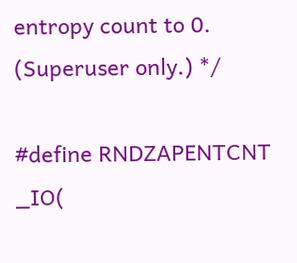entropy count to 0.  (Superuser only.) */

#define RNDZAPENTCNT    _IO(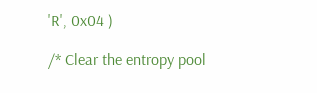'R', 0x04 )

/* Clear the entropy pool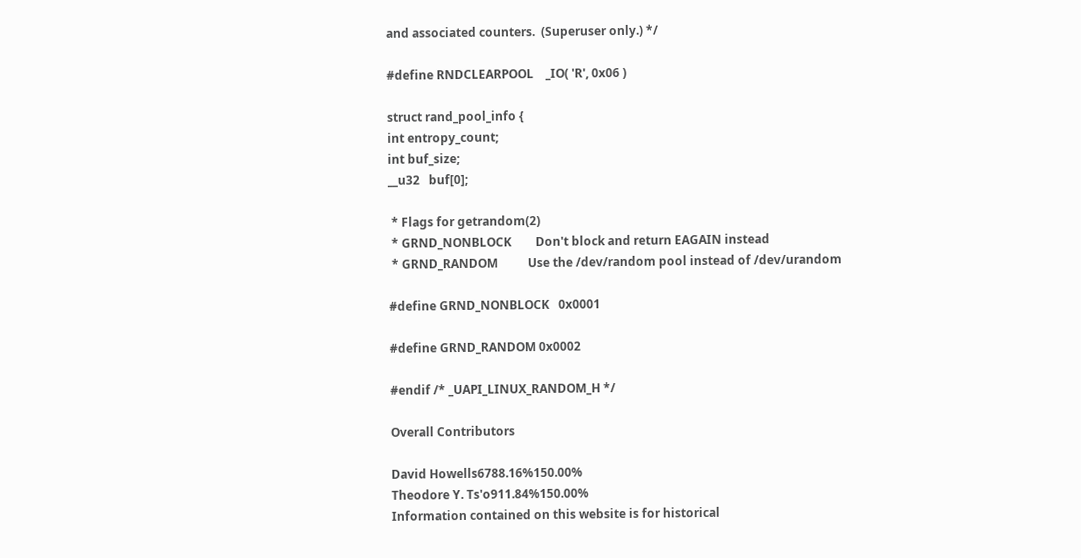and associated counters.  (Superuser only.) */

#define RNDCLEARPOOL    _IO( 'R', 0x06 )

struct rand_pool_info {
int entropy_count;
int buf_size;
__u32   buf[0];

 * Flags for getrandom(2)
 * GRND_NONBLOCK        Don't block and return EAGAIN instead
 * GRND_RANDOM          Use the /dev/random pool instead of /dev/urandom

#define GRND_NONBLOCK   0x0001

#define GRND_RANDOM 0x0002

#endif /* _UAPI_LINUX_RANDOM_H */

Overall Contributors

David Howells6788.16%150.00%
Theodore Y. Ts'o911.84%150.00%
Information contained on this website is for historical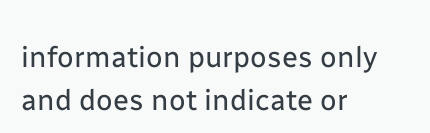information purposes only and does not indicate or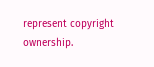represent copyright ownership.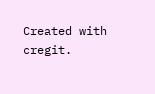Created with cregit.